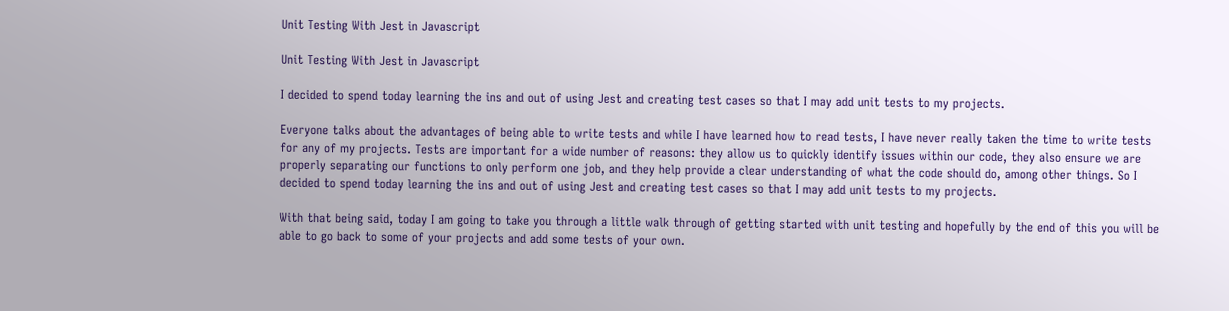Unit Testing With Jest in Javascript

Unit Testing With Jest in Javascript

I decided to spend today learning the ins and out of using Jest and creating test cases so that I may add unit tests to my projects.

Everyone talks about the advantages of being able to write tests and while I have learned how to read tests, I have never really taken the time to write tests for any of my projects. Tests are important for a wide number of reasons: they allow us to quickly identify issues within our code, they also ensure we are properly separating our functions to only perform one job, and they help provide a clear understanding of what the code should do, among other things. So I decided to spend today learning the ins and out of using Jest and creating test cases so that I may add unit tests to my projects.

With that being said, today I am going to take you through a little walk through of getting started with unit testing and hopefully by the end of this you will be able to go back to some of your projects and add some tests of your own.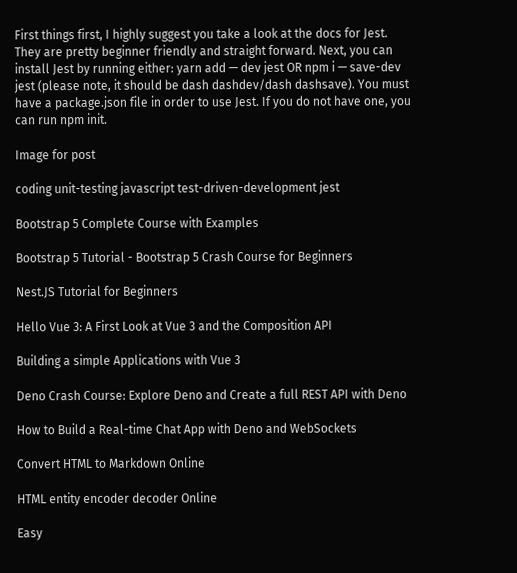First things first, I highly suggest you take a look at the docs for Jest. They are pretty beginner friendly and straight forward. Next, you can install Jest by running either: yarn add — dev jest OR npm i — save-dev jest (please note, it should be dash dashdev/dash dashsave). You must have a package.json file in order to use Jest. If you do not have one, you can run npm init.

Image for post

coding unit-testing javascript test-driven-development jest

Bootstrap 5 Complete Course with Examples

Bootstrap 5 Tutorial - Bootstrap 5 Crash Course for Beginners

Nest.JS Tutorial for Beginners

Hello Vue 3: A First Look at Vue 3 and the Composition API

Building a simple Applications with Vue 3

Deno Crash Course: Explore Deno and Create a full REST API with Deno

How to Build a Real-time Chat App with Deno and WebSockets

Convert HTML to Markdown Online

HTML entity encoder decoder Online

Easy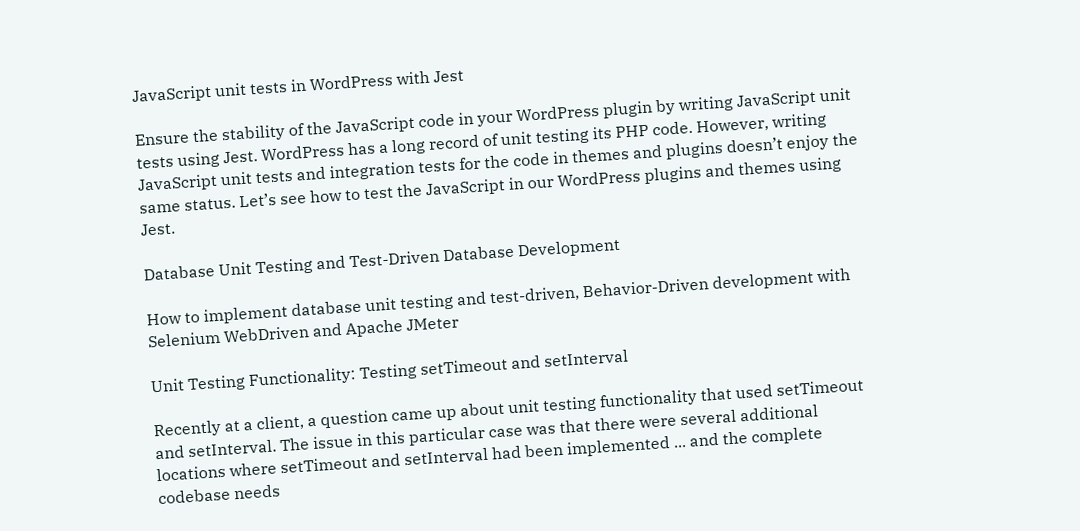JavaScript unit tests in WordPress with Jest

Ensure the stability of the JavaScript code in your WordPress plugin by writing JavaScript unit tests using Jest. WordPress has a long record of unit testing its PHP code. However, writing JavaScript unit tests and integration tests for the code in themes and plugins doesn’t enjoy the same status. Let’s see how to test the JavaScript in our WordPress plugins and themes using Jest.

Database Unit Testing and Test-Driven Database Development

How to implement database unit testing and test-driven, Behavior-Driven development with Selenium WebDriven and Apache JMeter

Unit Testing Functionality: Testing setTimeout and setInterval

Recently at a client, a question came up about unit testing functionality that used setTimeout and setInterval. The issue in this particular case was that there were several additional locations where setTimeout and setInterval had been implemented ... and the complete codebase needs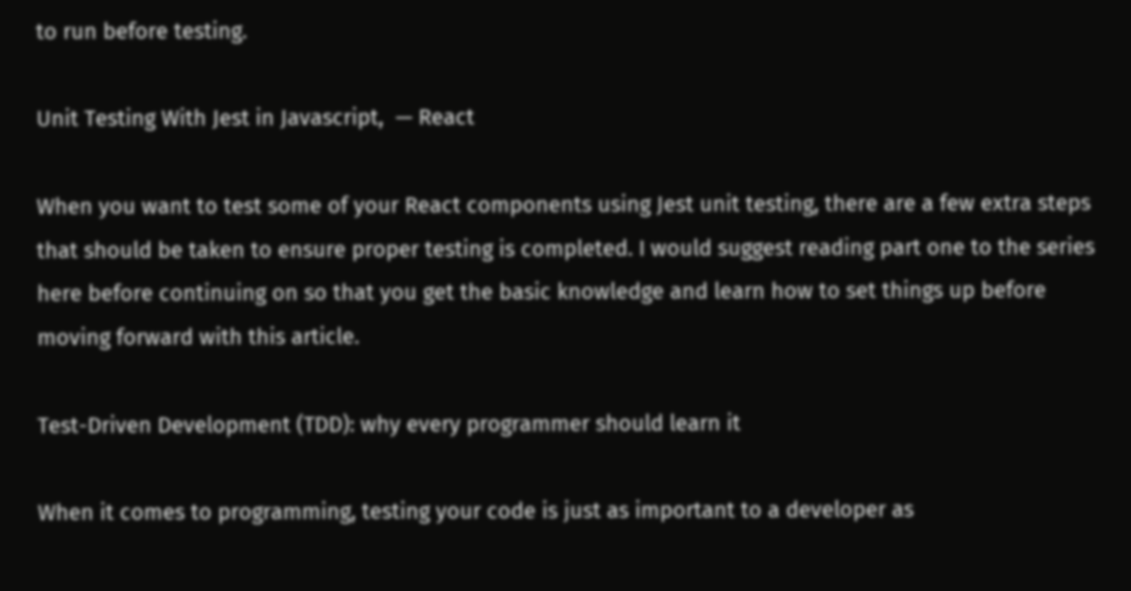to run before testing.

Unit Testing With Jest in Javascript,  — React

When you want to test some of your React components using Jest unit testing, there are a few extra steps that should be taken to ensure proper testing is completed. I would suggest reading part one to the series here before continuing on so that you get the basic knowledge and learn how to set things up before moving forward with this article.

Test-Driven Development (TDD): why every programmer should learn it

When it comes to programming, testing your code is just as important to a developer as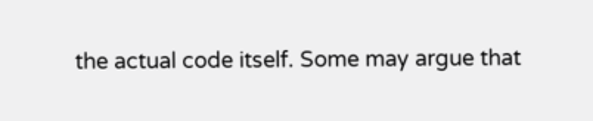the actual code itself. Some may argue that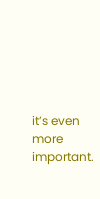it’s even more important.